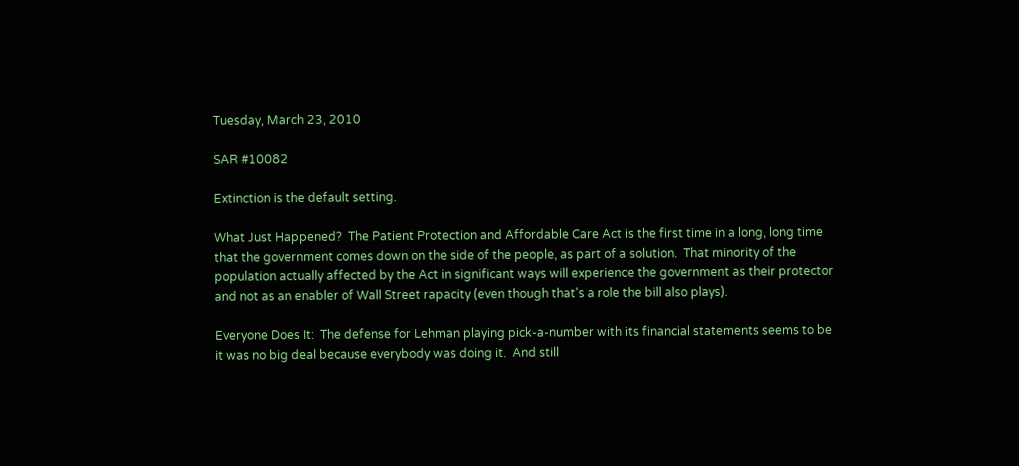Tuesday, March 23, 2010

SAR #10082

Extinction is the default setting.

What Just Happened?  The Patient Protection and Affordable Care Act is the first time in a long, long time that the government comes down on the side of the people, as part of a solution.  That minority of the population actually affected by the Act in significant ways will experience the government as their protector and not as an enabler of Wall Street rapacity (even though that's a role the bill also plays).

Everyone Does It:  The defense for Lehman playing pick-a-number with its financial statements seems to be it was no big deal because everybody was doing it.  And still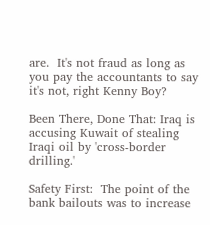are.  It's not fraud as long as you pay the accountants to say it's not, right Kenny Boy?

Been There, Done That: Iraq is accusing Kuwait of stealing Iraqi oil by 'cross-border drilling.'

Safety First:  The point of the bank bailouts was to increase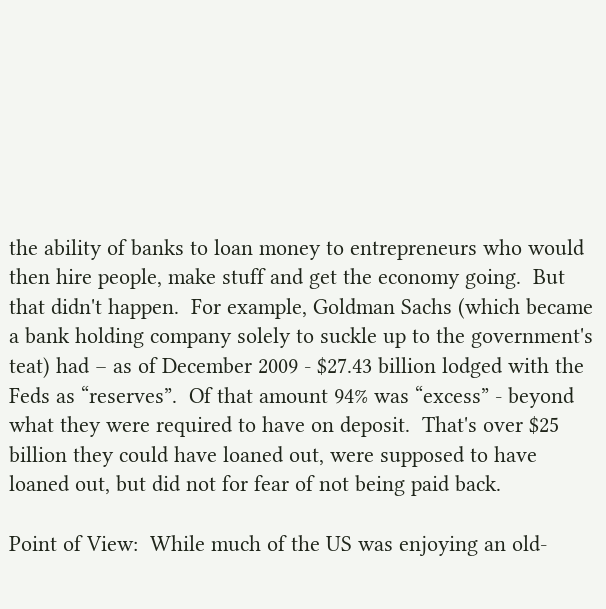the ability of banks to loan money to entrepreneurs who would then hire people, make stuff and get the economy going.  But that didn't happen.  For example, Goldman Sachs (which became a bank holding company solely to suckle up to the government's teat) had – as of December 2009 - $27.43 billion lodged with the Feds as “reserves”.  Of that amount 94% was “excess” - beyond what they were required to have on deposit.  That's over $25 billion they could have loaned out, were supposed to have loaned out, but did not for fear of not being paid back.

Point of View:  While much of the US was enjoying an old-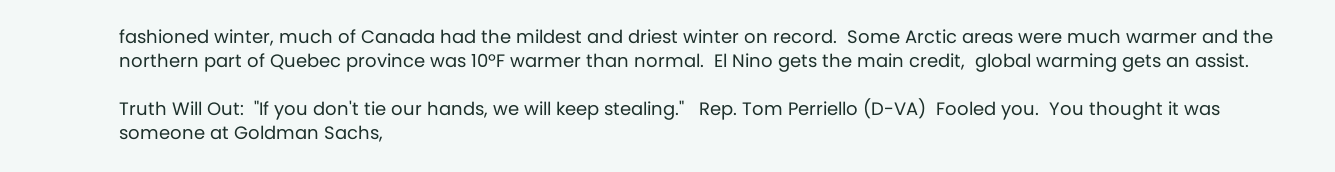fashioned winter, much of Canada had the mildest and driest winter on record.  Some Arctic areas were much warmer and the northern part of Quebec province was 10ºF warmer than normal.  El Nino gets the main credit,  global warming gets an assist.

Truth Will Out:  "If you don't tie our hands, we will keep stealing."   Rep. Tom Perriello (D-VA)  Fooled you.  You thought it was someone at Goldman Sachs,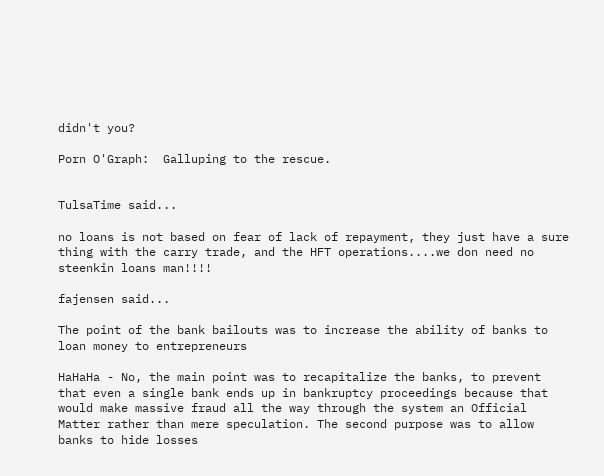didn't you?

Porn O'Graph:  Galluping to the rescue.


TulsaTime said...

no loans is not based on fear of lack of repayment, they just have a sure thing with the carry trade, and the HFT operations....we don need no steenkin loans man!!!!

fajensen said...

The point of the bank bailouts was to increase the ability of banks to loan money to entrepreneurs

HaHaHa - No, the main point was to recapitalize the banks, to prevent that even a single bank ends up in bankruptcy proceedings because that would make massive fraud all the way through the system an Official Matter rather than mere speculation. The second purpose was to allow banks to hide losses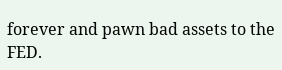forever and pawn bad assets to the FED.